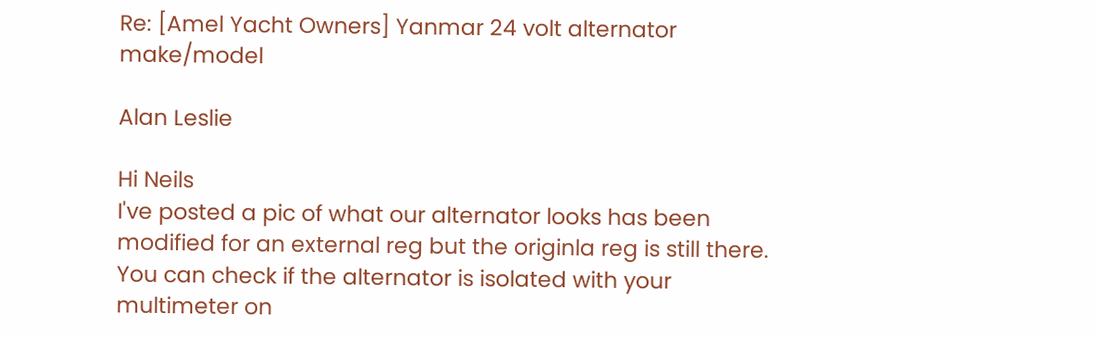Re: [Amel Yacht Owners] Yanmar 24 volt alternator make/model

Alan Leslie

Hi Neils
I've posted a pic of what our alternator looks has been modified for an external reg but the originla reg is still there.
You can check if the alternator is isolated with your multimeter on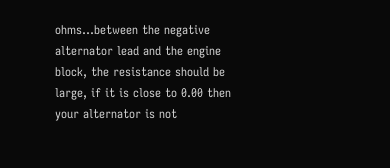ohms...between the negative alternator lead and the engine block, the resistance should be large, if it is close to 0.00 then your alternator is not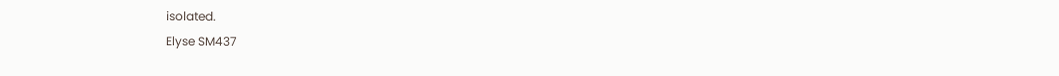isolated.
Elyse SM437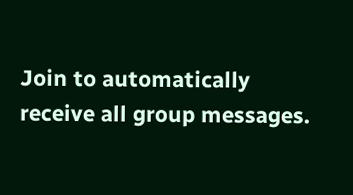Join to automatically receive all group messages.